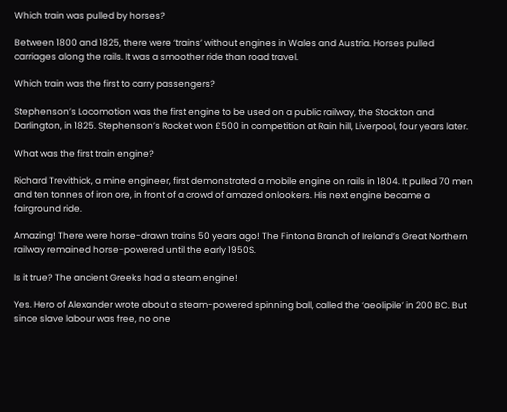Which train was pulled by horses?

Between 1800 and 1825, there were ‘trains’ without engines in Wales and Austria. Horses pulled carriages along the rails. It was a smoother ride than road travel.

Which train was the first to carry passengers?

Stephenson’s Locomotion was the first engine to be used on a public railway, the Stockton and Darlington, in 1825. Stephenson’s Rocket won £500 in competition at Rain hill, Liverpool, four years later.

What was the first train engine?

Richard Trevithick, a mine engineer, first demonstrated a mobile engine on rails in 1804. It pulled 70 men and ten tonnes of iron ore, in front of a crowd of amazed onlookers. His next engine became a fairground ride.

Amazing! There were horse-drawn trains 50 years ago! The Fintona Branch of Ireland’s Great Northern railway remained horse-powered until the early 1950S.

Is it true? The ancient Greeks had a steam engine!

Yes. Hero of Alexander wrote about a steam-powered spinning ball, called the ‘aeolipile’ in 200 BC. But since slave labour was free, no one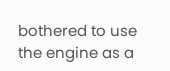bothered to use the engine as a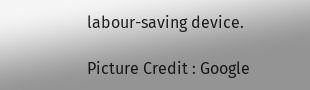labour-saving device.

Picture Credit : Google